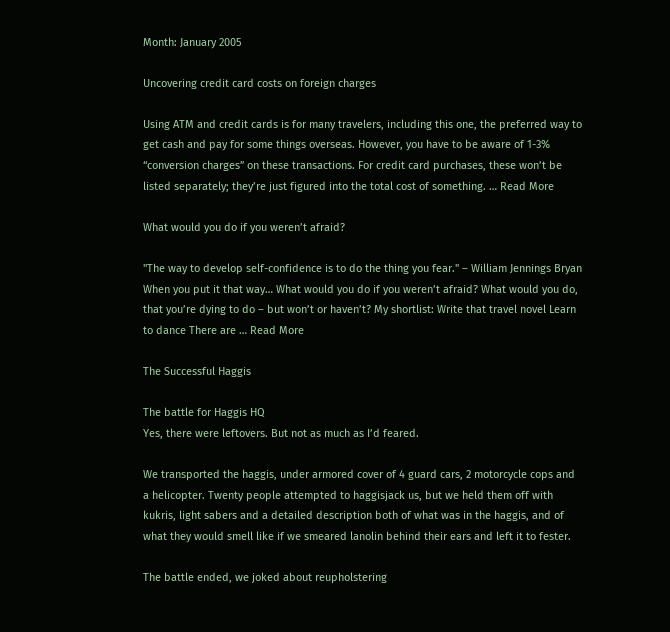Month: January 2005

Uncovering credit card costs on foreign charges

Using ATM and credit cards is for many travelers, including this one, the preferred way to get cash and pay for some things overseas. However, you have to be aware of 1-3% “conversion charges” on these transactions. For credit card purchases, these won’t be listed separately; they’re just figured into the total cost of something. … Read More

What would you do if you weren’t afraid?

"The way to develop self-confidence is to do the thing you fear." – William Jennings Bryan When you put it that way… What would you do if you weren’t afraid? What would you do, that you’re dying to do – but won’t or haven’t? My shortlist: Write that travel novel Learn to dance There are … Read More

The Successful Haggis

The battle for Haggis HQ
Yes, there were leftovers. But not as much as I’d feared.

We transported the haggis, under armored cover of 4 guard cars, 2 motorcycle cops and a helicopter. Twenty people attempted to haggisjack us, but we held them off with kukris, light sabers and a detailed description both of what was in the haggis, and of what they would smell like if we smeared lanolin behind their ears and left it to fester.

The battle ended, we joked about reupholstering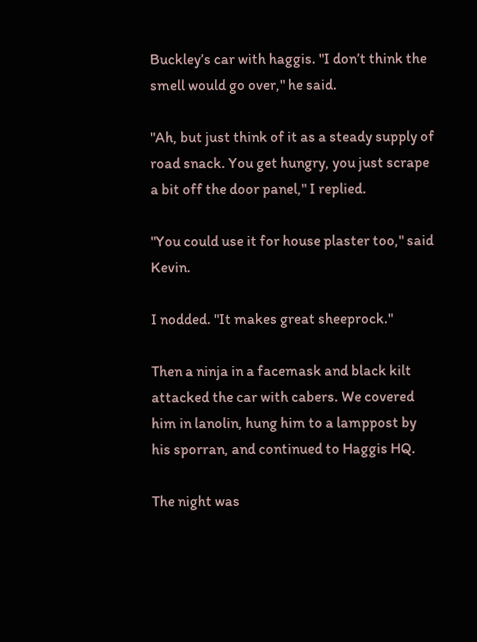Buckley’s car with haggis. "I don’t think the smell would go over," he said.

"Ah, but just think of it as a steady supply of road snack. You get hungry, you just scrape a bit off the door panel," I replied.

"You could use it for house plaster too," said Kevin.

I nodded. "It makes great sheeprock."

Then a ninja in a facemask and black kilt attacked the car with cabers. We covered him in lanolin, hung him to a lamppost by his sporran, and continued to Haggis HQ.

The night was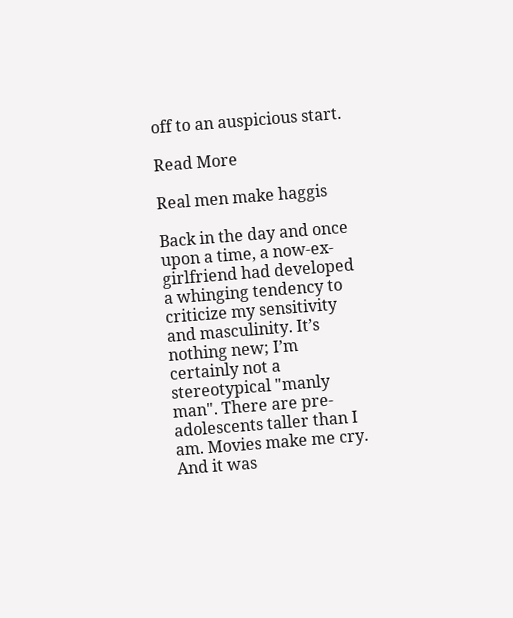off to an auspicious start.

Read More

Real men make haggis

Back in the day and once upon a time, a now-ex-girlfriend had developed a whinging tendency to criticize my sensitivity and masculinity. It’s nothing new; I’m certainly not a stereotypical "manly man". There are pre-adolescents taller than I am. Movies make me cry. And it was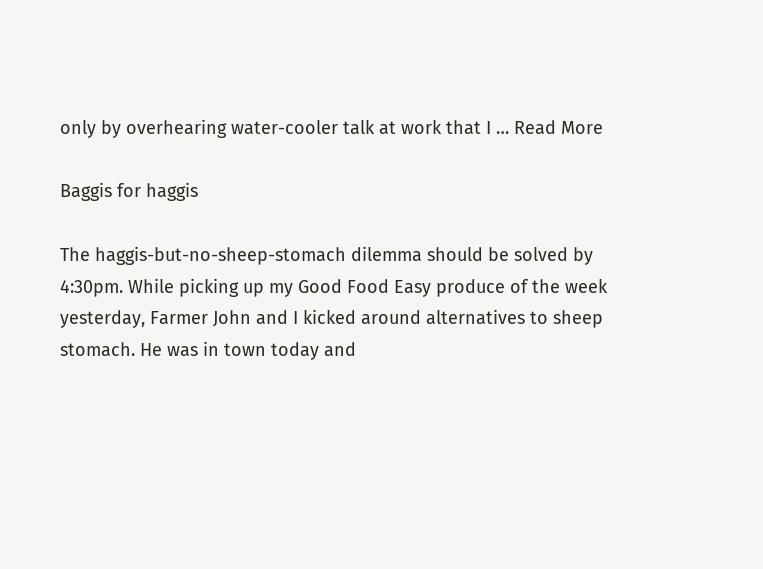only by overhearing water-cooler talk at work that I … Read More

Baggis for haggis

The haggis-but-no-sheep-stomach dilemma should be solved by 4:30pm. While picking up my Good Food Easy produce of the week yesterday, Farmer John and I kicked around alternatives to sheep stomach. He was in town today and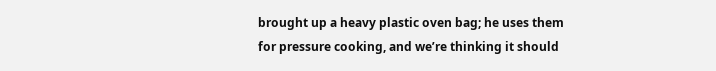brought up a heavy plastic oven bag; he uses them for pressure cooking, and we’re thinking it should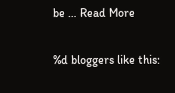be … Read More

%d bloggers like this: